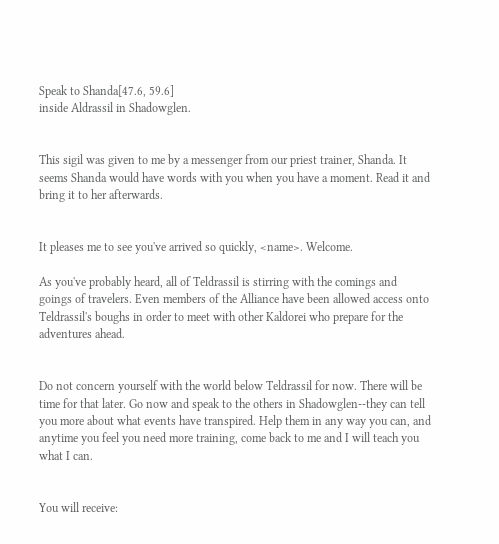Speak to Shanda[47.6, 59.6]
inside Aldrassil in Shadowglen.


This sigil was given to me by a messenger from our priest trainer, Shanda. It seems Shanda would have words with you when you have a moment. Read it and bring it to her afterwards.


It pleases me to see you've arrived so quickly, <name>. Welcome.

As you've probably heard, all of Teldrassil is stirring with the comings and goings of travelers. Even members of the Alliance have been allowed access onto Teldrassil's boughs in order to meet with other Kaldorei who prepare for the adventures ahead.


Do not concern yourself with the world below Teldrassil for now. There will be time for that later. Go now and speak to the others in Shadowglen--they can tell you more about what events have transpired. Help them in any way you can, and anytime you feel you need more training, come back to me and I will teach you what I can.


You will receive: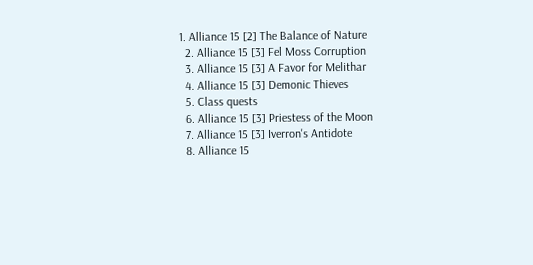1. Alliance 15 [2] The Balance of Nature
  2. Alliance 15 [3] Fel Moss Corruption
  3. Alliance 15 [3] A Favor for Melithar
  4. Alliance 15 [3] Demonic Thieves
  5. Class quests
  6. Alliance 15 [3] Priestess of the Moon
  7. Alliance 15 [3] Iverron's Antidote
  8. Alliance 15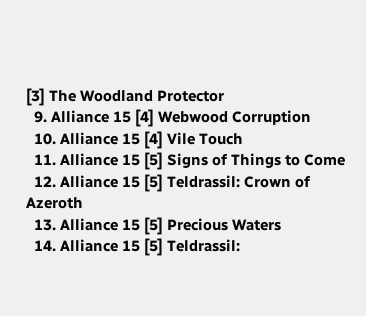[3] The Woodland Protector
  9. Alliance 15 [4] Webwood Corruption
  10. Alliance 15 [4] Vile Touch
  11. Alliance 15 [5] Signs of Things to Come
  12. Alliance 15 [5] Teldrassil: Crown of Azeroth
  13. Alliance 15 [5] Precious Waters
  14. Alliance 15 [5] Teldrassil: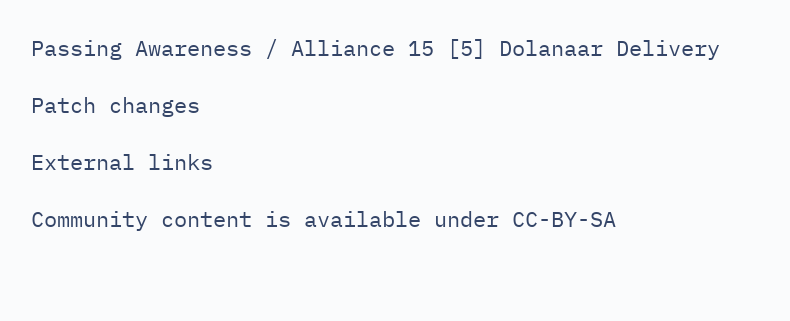Passing Awareness / Alliance 15 [5] Dolanaar Delivery

Patch changes

External links

Community content is available under CC-BY-SA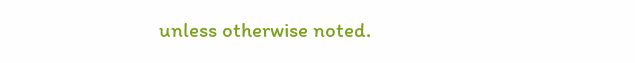unless otherwise noted.